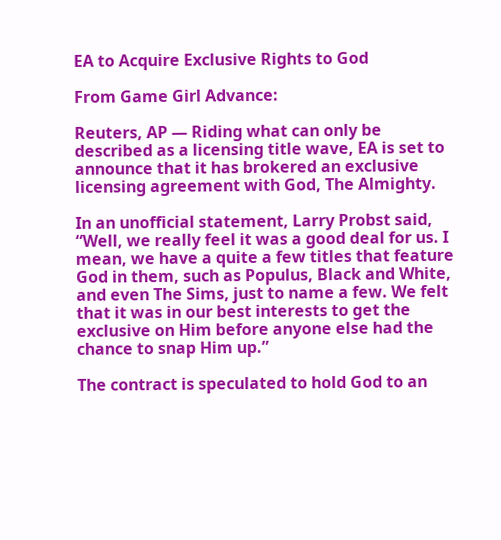EA to Acquire Exclusive Rights to God

From Game Girl Advance:

Reuters, AP — Riding what can only be described as a licensing title wave, EA is set to announce that it has brokered an exclusive licensing agreement with God, The Almighty.

In an unofficial statement, Larry Probst said, “Well, we really feel it was a good deal for us. I mean, we have a quite a few titles that feature God in them, such as Populus, Black and White, and even The Sims, just to name a few. We felt that it was in our best interests to get the exclusive on Him before anyone else had the chance to snap Him up.”

The contract is speculated to hold God to an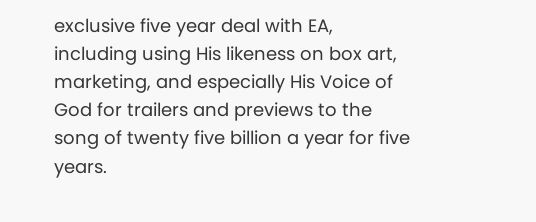exclusive five year deal with EA, including using His likeness on box art, marketing, and especially His Voice of God for trailers and previews to the song of twenty five billion a year for five years.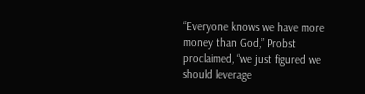“Everyone knows we have more money than God,” Probst proclaimed, “we just figured we should leverage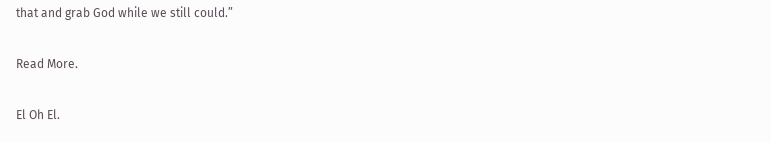that and grab God while we still could.”

Read More.

El Oh El.